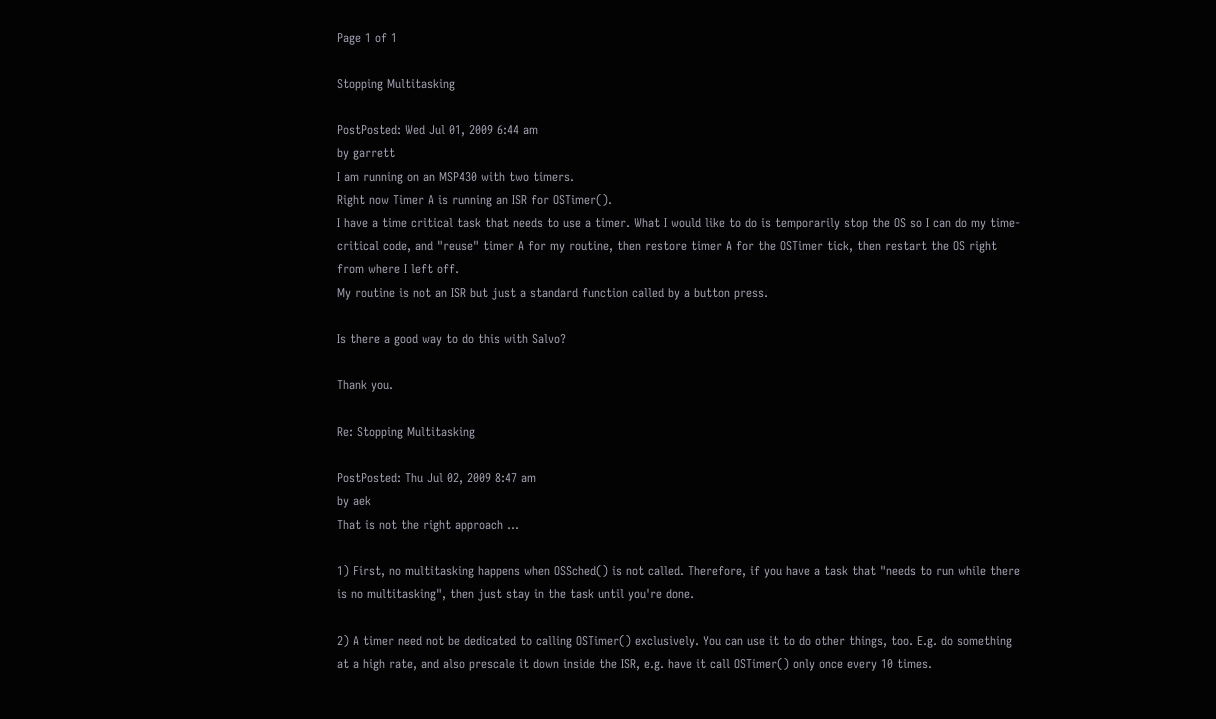Page 1 of 1

Stopping Multitasking

PostPosted: Wed Jul 01, 2009 6:44 am
by garrett
I am running on an MSP430 with two timers.
Right now Timer A is running an ISR for OSTimer().
I have a time critical task that needs to use a timer. What I would like to do is temporarily stop the OS so I can do my time-critical code, and "reuse" timer A for my routine, then restore timer A for the OSTimer tick, then restart the OS right from where I left off.
My routine is not an ISR but just a standard function called by a button press.

Is there a good way to do this with Salvo?

Thank you.

Re: Stopping Multitasking

PostPosted: Thu Jul 02, 2009 8:47 am
by aek
That is not the right approach ...

1) First, no multitasking happens when OSSched() is not called. Therefore, if you have a task that "needs to run while there is no multitasking", then just stay in the task until you're done.

2) A timer need not be dedicated to calling OSTimer() exclusively. You can use it to do other things, too. E.g. do something at a high rate, and also prescale it down inside the ISR, e.g. have it call OSTimer() only once every 10 times.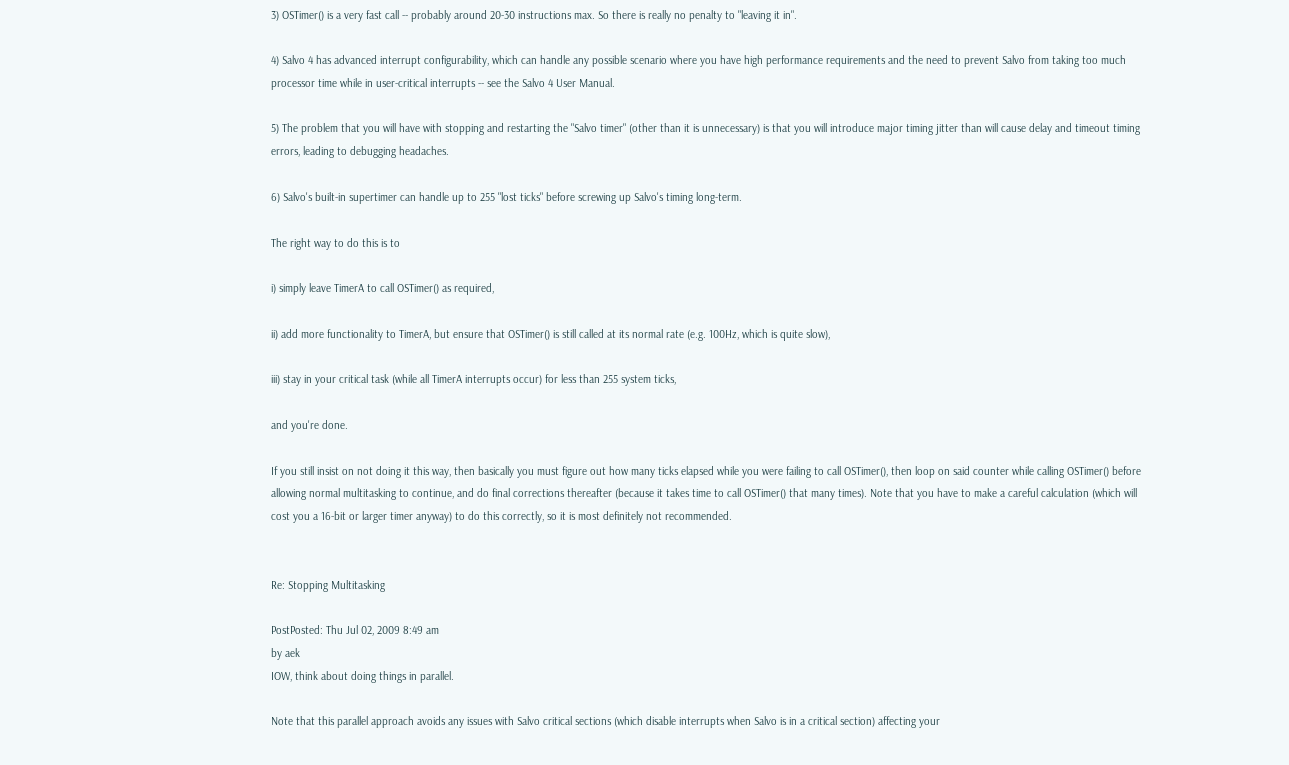3) OSTimer() is a very fast call -- probably around 20-30 instructions max. So there is really no penalty to "leaving it in".

4) Salvo 4 has advanced interrupt configurability, which can handle any possible scenario where you have high performance requirements and the need to prevent Salvo from taking too much processor time while in user-critical interrupts -- see the Salvo 4 User Manual.

5) The problem that you will have with stopping and restarting the "Salvo timer" (other than it is unnecessary) is that you will introduce major timing jitter than will cause delay and timeout timing errors, leading to debugging headaches.

6) Salvo's built-in supertimer can handle up to 255 "lost ticks" before screwing up Salvo's timing long-term.

The right way to do this is to

i) simply leave TimerA to call OSTimer() as required,

ii) add more functionality to TimerA, but ensure that OSTimer() is still called at its normal rate (e.g. 100Hz, which is quite slow),

iii) stay in your critical task (while all TimerA interrupts occur) for less than 255 system ticks,

and you're done.

If you still insist on not doing it this way, then basically you must figure out how many ticks elapsed while you were failing to call OSTimer(), then loop on said counter while calling OSTimer() before allowing normal multitasking to continue, and do final corrections thereafter (because it takes time to call OSTimer() that many times). Note that you have to make a careful calculation (which will cost you a 16-bit or larger timer anyway) to do this correctly, so it is most definitely not recommended.


Re: Stopping Multitasking

PostPosted: Thu Jul 02, 2009 8:49 am
by aek
IOW, think about doing things in parallel.

Note that this parallel approach avoids any issues with Salvo critical sections (which disable interrupts when Salvo is in a critical section) affecting your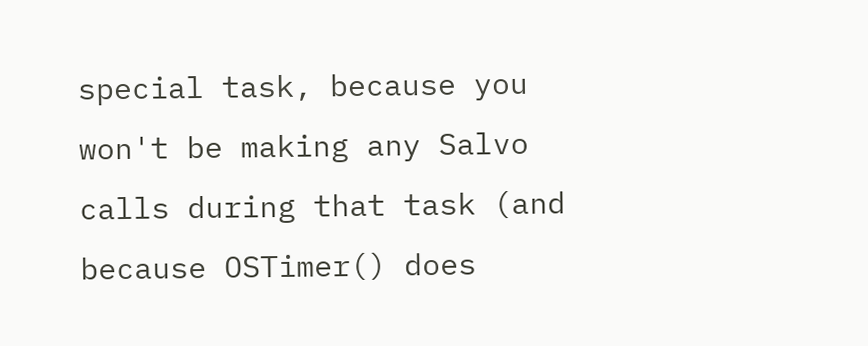special task, because you won't be making any Salvo calls during that task (and because OSTimer() does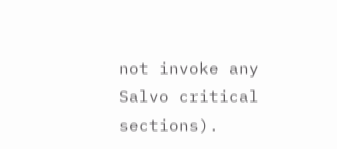not invoke any Salvo critical sections).